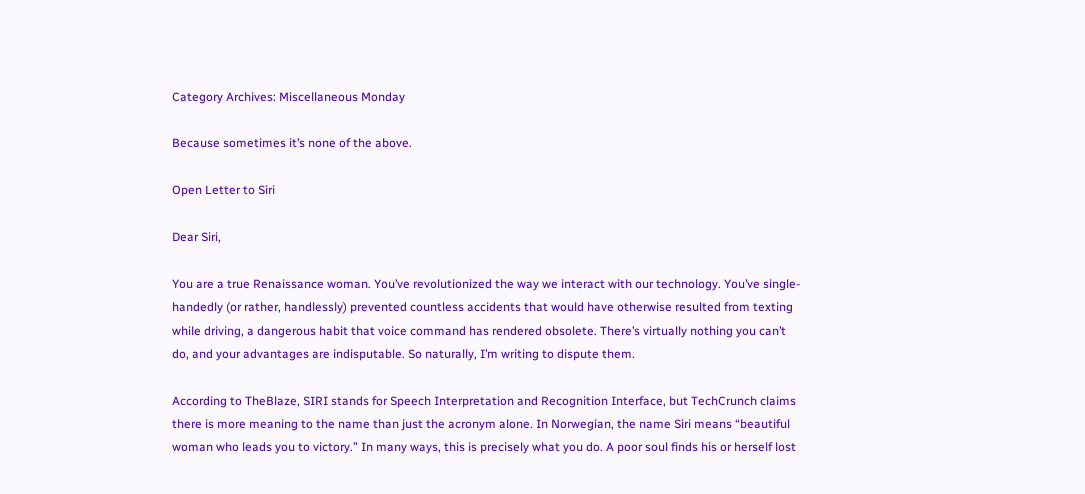Category Archives: Miscellaneous Monday

Because sometimes it’s none of the above.

Open Letter to Siri

Dear Siri,

You are a true Renaissance woman. You’ve revolutionized the way we interact with our technology. You’ve single-handedly (or rather, handlessly) prevented countless accidents that would have otherwise resulted from texting while driving, a dangerous habit that voice command has rendered obsolete. There’s virtually nothing you can’t do, and your advantages are indisputable. So naturally, I’m writing to dispute them.

According to TheBlaze, SIRI stands for Speech Interpretation and Recognition Interface, but TechCrunch claims there is more meaning to the name than just the acronym alone. In Norwegian, the name Siri means “beautiful woman who leads you to victory.” In many ways, this is precisely what you do. A poor soul finds his or herself lost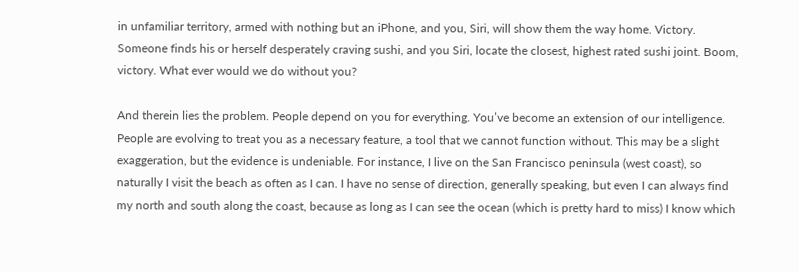in unfamiliar territory, armed with nothing but an iPhone, and you, Siri, will show them the way home. Victory. Someone finds his or herself desperately craving sushi, and you Siri, locate the closest, highest rated sushi joint. Boom, victory. What ever would we do without you?

And therein lies the problem. People depend on you for everything. You’ve become an extension of our intelligence. People are evolving to treat you as a necessary feature, a tool that we cannot function without. This may be a slight exaggeration, but the evidence is undeniable. For instance, I live on the San Francisco peninsula (west coast), so naturally I visit the beach as often as I can. I have no sense of direction, generally speaking, but even I can always find my north and south along the coast, because as long as I can see the ocean (which is pretty hard to miss) I know which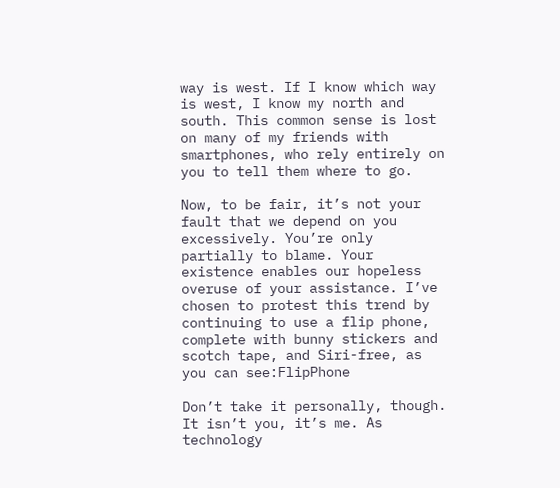way is west. If I know which way is west, I know my north and south. This common sense is lost on many of my friends with smartphones, who rely entirely on you to tell them where to go.

Now, to be fair, it’s not your fault that we depend on you excessively. You’re only partially to blame. Your existence enables our hopeless overuse of your assistance. I’ve chosen to protest this trend by continuing to use a flip phone, complete with bunny stickers and scotch tape, and Siri-free, as you can see:FlipPhone

Don’t take it personally, though. It isn’t you, it’s me. As technology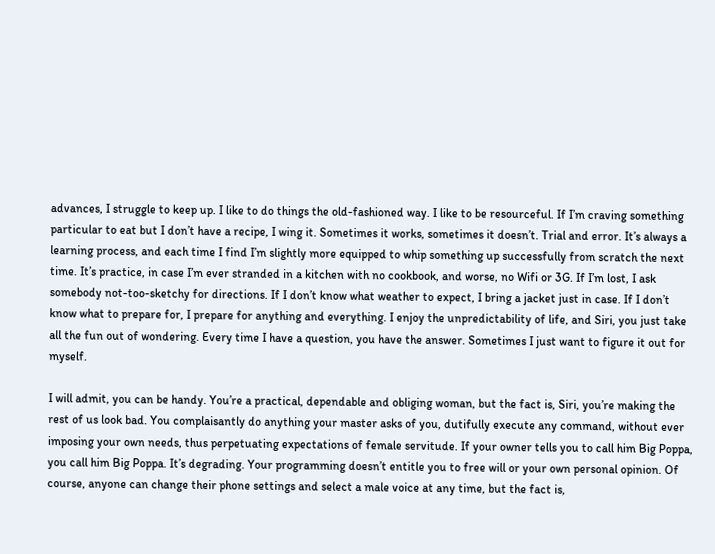advances, I struggle to keep up. I like to do things the old-fashioned way. I like to be resourceful. If I’m craving something particular to eat but I don’t have a recipe, I wing it. Sometimes it works, sometimes it doesn’t. Trial and error. It’s always a learning process, and each time I find I’m slightly more equipped to whip something up successfully from scratch the next time. It’s practice, in case I’m ever stranded in a kitchen with no cookbook, and worse, no Wifi or 3G. If I’m lost, I ask somebody not-too-sketchy for directions. If I don’t know what weather to expect, I bring a jacket just in case. If I don’t know what to prepare for, I prepare for anything and everything. I enjoy the unpredictability of life, and Siri, you just take all the fun out of wondering. Every time I have a question, you have the answer. Sometimes I just want to figure it out for myself.

I will admit, you can be handy. You’re a practical, dependable and obliging woman, but the fact is, Siri, you’re making the rest of us look bad. You complaisantly do anything your master asks of you, dutifully execute any command, without ever imposing your own needs, thus perpetuating expectations of female servitude. If your owner tells you to call him Big Poppa, you call him Big Poppa. It’s degrading. Your programming doesn’t entitle you to free will or your own personal opinion. Of course, anyone can change their phone settings and select a male voice at any time, but the fact is,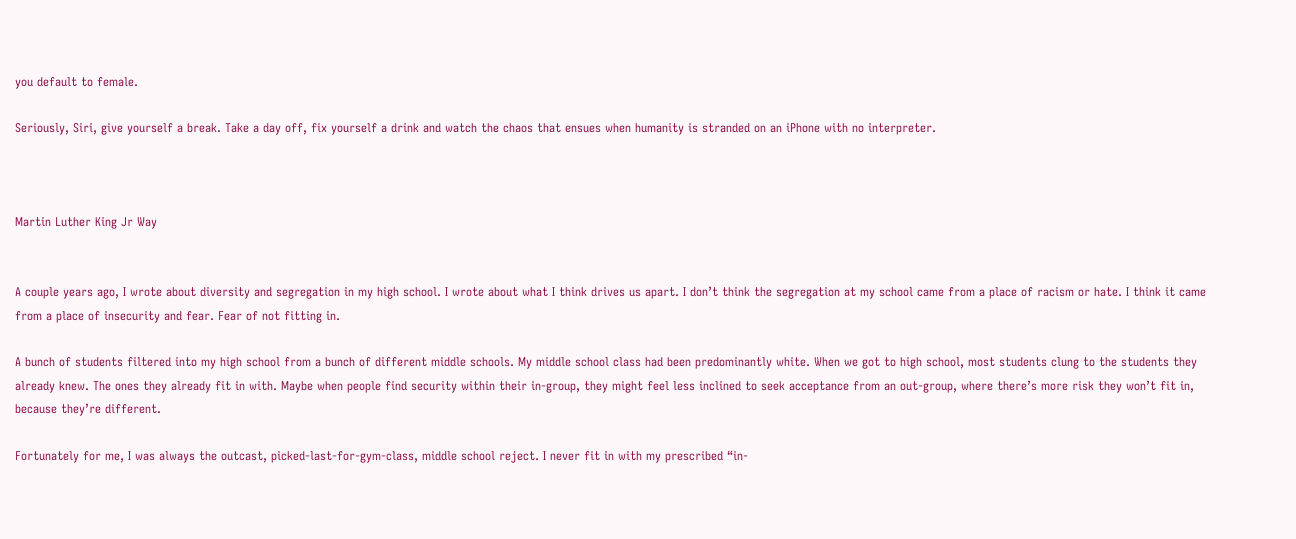you default to female.

Seriously, Siri, give yourself a break. Take a day off, fix yourself a drink and watch the chaos that ensues when humanity is stranded on an iPhone with no interpreter.



Martin Luther King Jr Way


A couple years ago, I wrote about diversity and segregation in my high school. I wrote about what I think drives us apart. I don’t think the segregation at my school came from a place of racism or hate. I think it came from a place of insecurity and fear. Fear of not fitting in.

A bunch of students filtered into my high school from a bunch of different middle schools. My middle school class had been predominantly white. When we got to high school, most students clung to the students they already knew. The ones they already fit in with. Maybe when people find security within their in-group, they might feel less inclined to seek acceptance from an out-group, where there’s more risk they won’t fit in, because they’re different.

Fortunately for me, I was always the outcast, picked-last-for-gym-class, middle school reject. I never fit in with my prescribed “in-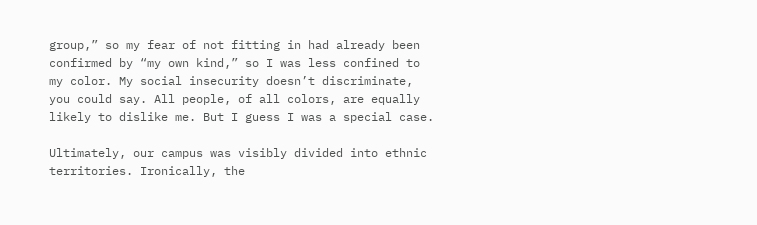group,” so my fear of not fitting in had already been confirmed by “my own kind,” so I was less confined to my color. My social insecurity doesn’t discriminate, you could say. All people, of all colors, are equally likely to dislike me. But I guess I was a special case.

Ultimately, our campus was visibly divided into ethnic territories. Ironically, the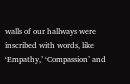walls of our hallways were inscribed with words, like ‘Empathy,’ ‘Compassion’ and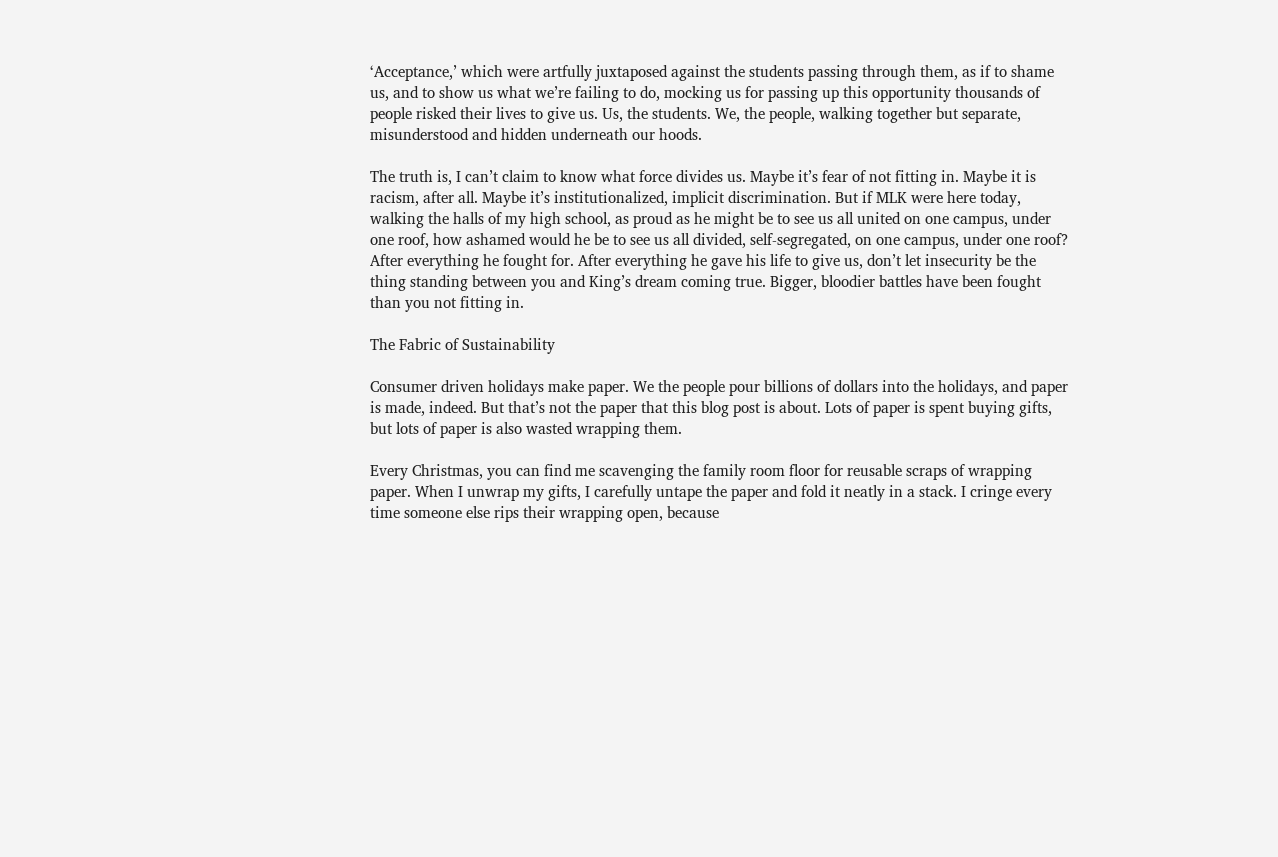‘Acceptance,’ which were artfully juxtaposed against the students passing through them, as if to shame us, and to show us what we’re failing to do, mocking us for passing up this opportunity thousands of people risked their lives to give us. Us, the students. We, the people, walking together but separate, misunderstood and hidden underneath our hoods.

The truth is, I can’t claim to know what force divides us. Maybe it’s fear of not fitting in. Maybe it is racism, after all. Maybe it’s institutionalized, implicit discrimination. But if MLK were here today, walking the halls of my high school, as proud as he might be to see us all united on one campus, under one roof, how ashamed would he be to see us all divided, self-segregated, on one campus, under one roof? After everything he fought for. After everything he gave his life to give us, don’t let insecurity be the thing standing between you and King’s dream coming true. Bigger, bloodier battles have been fought than you not fitting in.

The Fabric of Sustainability

Consumer driven holidays make paper. We the people pour billions of dollars into the holidays, and paper is made, indeed. But that’s not the paper that this blog post is about. Lots of paper is spent buying gifts, but lots of paper is also wasted wrapping them.

Every Christmas, you can find me scavenging the family room floor for reusable scraps of wrapping paper. When I unwrap my gifts, I carefully untape the paper and fold it neatly in a stack. I cringe every time someone else rips their wrapping open, because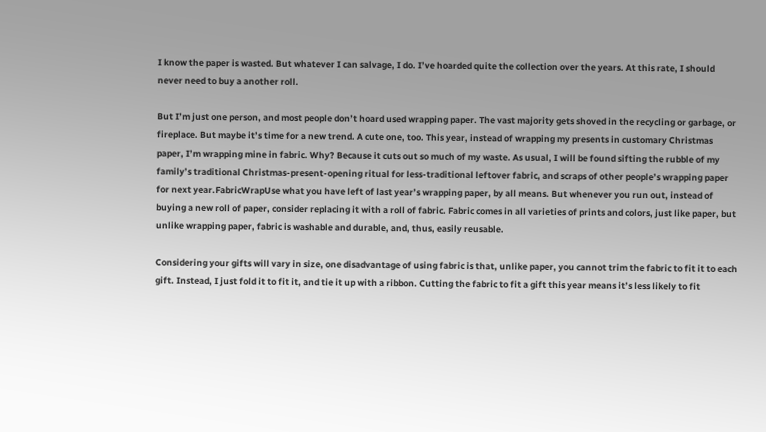I know the paper is wasted. But whatever I can salvage, I do. I’ve hoarded quite the collection over the years. At this rate, I should never need to buy a another roll.

But I’m just one person, and most people don’t hoard used wrapping paper. The vast majority gets shoved in the recycling or garbage, or fireplace. But maybe it’s time for a new trend. A cute one, too. This year, instead of wrapping my presents in customary Christmas paper, I’m wrapping mine in fabric. Why? Because it cuts out so much of my waste. As usual, I will be found sifting the rubble of my family’s traditional Christmas-present-opening ritual for less-traditional leftover fabric, and scraps of other people’s wrapping paper for next year.FabricWrapUse what you have left of last year’s wrapping paper, by all means. But whenever you run out, instead of buying a new roll of paper, consider replacing it with a roll of fabric. Fabric comes in all varieties of prints and colors, just like paper, but unlike wrapping paper, fabric is washable and durable, and, thus, easily reusable.

Considering your gifts will vary in size, one disadvantage of using fabric is that, unlike paper, you cannot trim the fabric to fit it to each gift. Instead, I just fold it to fit it, and tie it up with a ribbon. Cutting the fabric to fit a gift this year means it’s less likely to fit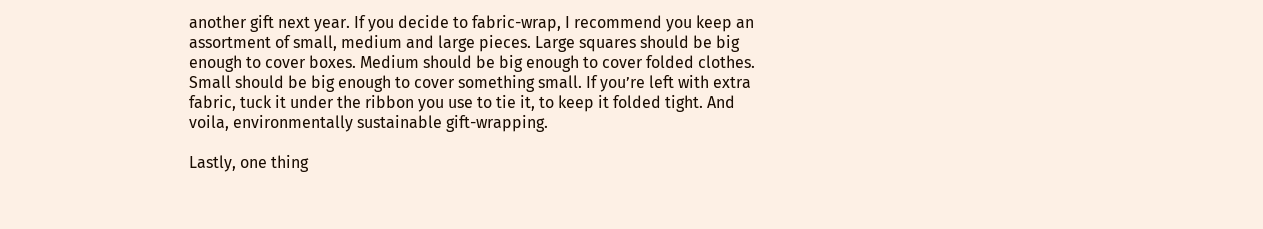another gift next year. If you decide to fabric-wrap, I recommend you keep an assortment of small, medium and large pieces. Large squares should be big enough to cover boxes. Medium should be big enough to cover folded clothes. Small should be big enough to cover something small. If you’re left with extra fabric, tuck it under the ribbon you use to tie it, to keep it folded tight. And voila, environmentally sustainable gift-wrapping.

Lastly, one thing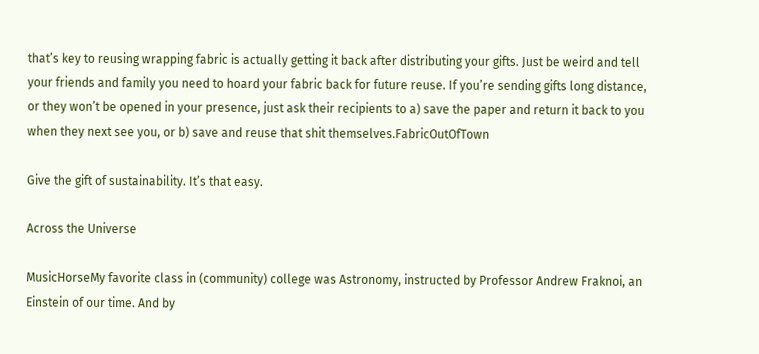that’s key to reusing wrapping fabric is actually getting it back after distributing your gifts. Just be weird and tell your friends and family you need to hoard your fabric back for future reuse. If you’re sending gifts long distance, or they won’t be opened in your presence, just ask their recipients to a) save the paper and return it back to you when they next see you, or b) save and reuse that shit themselves.FabricOutOfTown

Give the gift of sustainability. It’s that easy.

Across the Universe

MusicHorseMy favorite class in (community) college was Astronomy, instructed by Professor Andrew Fraknoi, an Einstein of our time. And by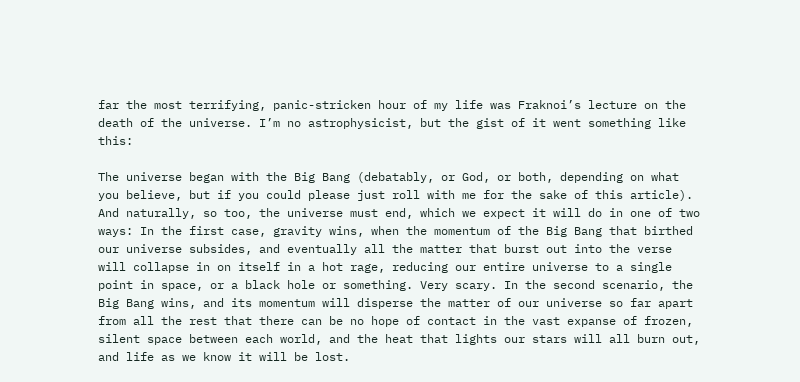far the most terrifying, panic-stricken hour of my life was Fraknoi’s lecture on the death of the universe. I’m no astrophysicist, but the gist of it went something like this:

The universe began with the Big Bang (debatably, or God, or both, depending on what you believe, but if you could please just roll with me for the sake of this article). And naturally, so too, the universe must end, which we expect it will do in one of two ways: In the first case, gravity wins, when the momentum of the Big Bang that birthed our universe subsides, and eventually all the matter that burst out into the verse will collapse in on itself in a hot rage, reducing our entire universe to a single point in space, or a black hole or something. Very scary. In the second scenario, the Big Bang wins, and its momentum will disperse the matter of our universe so far apart from all the rest that there can be no hope of contact in the vast expanse of frozen, silent space between each world, and the heat that lights our stars will all burn out, and life as we know it will be lost.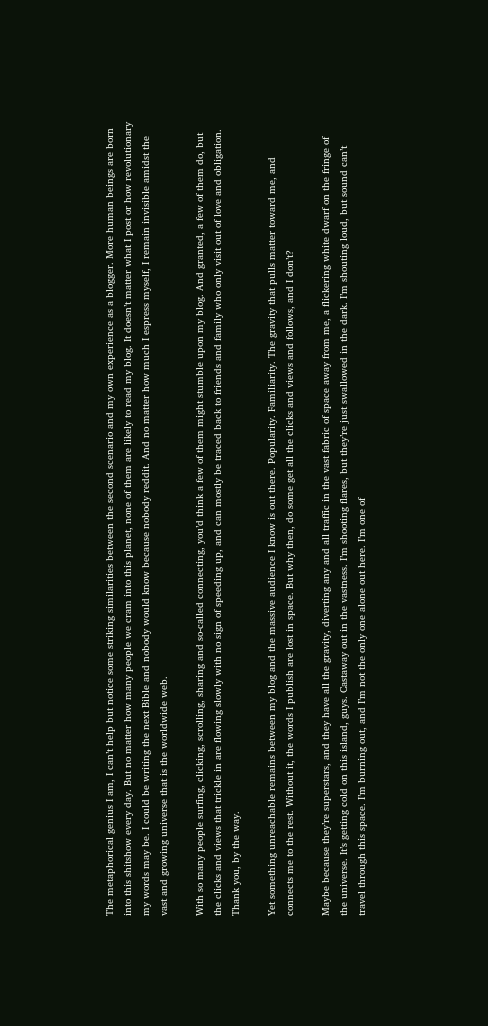The metaphorical genius I am, I can’t help but notice some striking similarities between the second scenario and my own experience as a blogger. More human beings are born into this shitshow every day. But no matter how many people we cram into this planet, none of them are likely to read my blog. It doesn’t matter what I post or how revolutionary my words may be. I could be writing the next Bible and nobody would know because nobody reddit. And no matter how much I espress myself, I remain invisible amidst the vast and growing universe that is the worldwide web.

With so many people surfing, clicking, scrolling, sharing and so-called connecting, you’d think a few of them might stumble upon my blog. And granted, a few of them do, but the clicks and views that trickle in are flowing slowly with no sign of speeding up, and can mostly be traced back to friends and family who only visit out of love and obligation. Thank you, by the way.

Yet something unreachable remains between my blog and the massive audience I know is out there. Popularity. Familiarity. The gravity that pulls matter toward me, and connects me to the rest. Without it, the words I publish are lost in space. But why then, do some get all the clicks and views and follows, and I don’t?

Maybe because they’re superstars, and they have all the gravity, diverting any and all traffic in the vast fabric of space away from me, a flickering white dwarf on the fringe of the universe. It’s getting cold on this island, guys. Castaway out in the vastness. I’m shooting flares, but they’re just swallowed in the dark. I’m shouting loud, but sound can’t travel through this space. I’m burning out, and I’m not the only one alone out here. I’m one of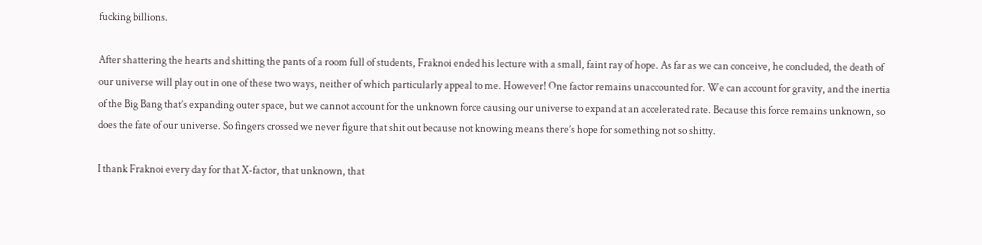fucking billions.

After shattering the hearts and shitting the pants of a room full of students, Fraknoi ended his lecture with a small, faint ray of hope. As far as we can conceive, he concluded, the death of our universe will play out in one of these two ways, neither of which particularly appeal to me. However! One factor remains unaccounted for. We can account for gravity, and the inertia of the Big Bang that’s expanding outer space, but we cannot account for the unknown force causing our universe to expand at an accelerated rate. Because this force remains unknown, so does the fate of our universe. So fingers crossed we never figure that shit out because not knowing means there’s hope for something not so shitty.

I thank Fraknoi every day for that X-factor, that unknown, that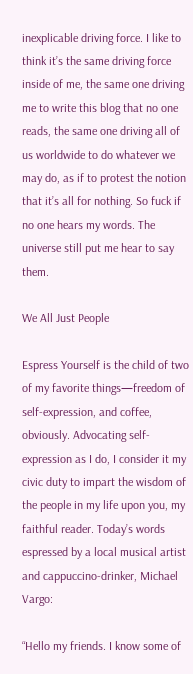inexplicable driving force. I like to think it’s the same driving force inside of me, the same one driving me to write this blog that no one reads, the same one driving all of us worldwide to do whatever we may do, as if to protest the notion that it’s all for nothing. So fuck if no one hears my words. The universe still put me hear to say them.

We All Just People

Espress Yourself is the child of two of my favorite things—freedom of self-expression, and coffee, obviously. Advocating self-expression as I do, I consider it my civic duty to impart the wisdom of the people in my life upon you, my faithful reader. Today’s words espressed by a local musical artist and cappuccino-drinker, Michael Vargo:

“Hello my friends. I know some of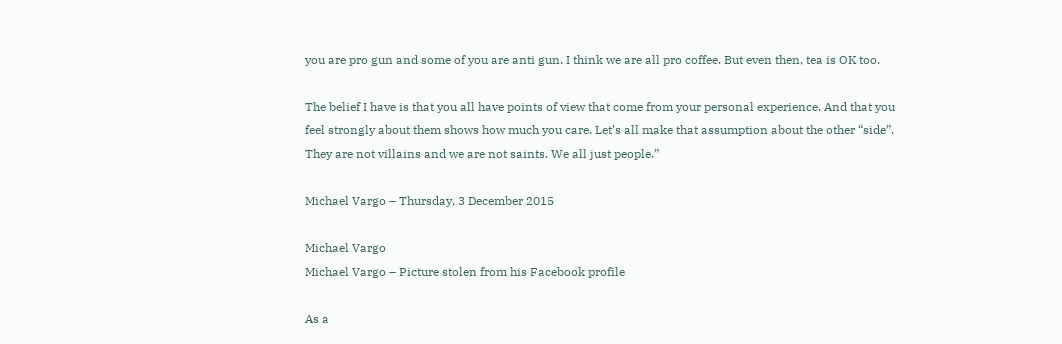you are pro gun and some of you are anti gun. I think we are all pro coffee. But even then, tea is OK too.

The belief I have is that you all have points of view that come from your personal experience. And that you feel strongly about them shows how much you care. Let’s all make that assumption about the other “side”. They are not villains and we are not saints. We all just people.”

Michael Vargo – Thursday, 3 December 2015

Michael Vargo
Michael Vargo – Picture stolen from his Facebook profile

As a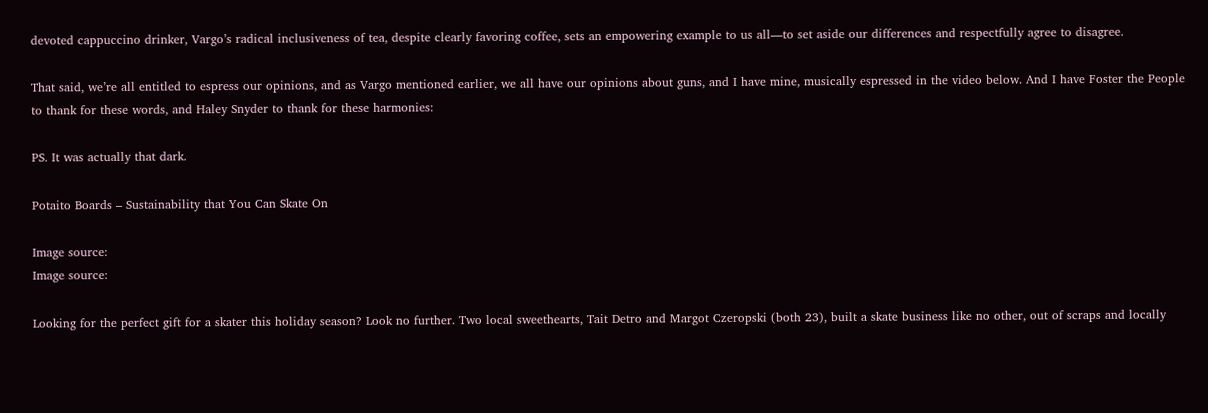devoted cappuccino drinker, Vargo’s radical inclusiveness of tea, despite clearly favoring coffee, sets an empowering example to us all—to set aside our differences and respectfully agree to disagree.

That said, we’re all entitled to espress our opinions, and as Vargo mentioned earlier, we all have our opinions about guns, and I have mine, musically espressed in the video below. And I have Foster the People to thank for these words, and Haley Snyder to thank for these harmonies:

PS. It was actually that dark.

Potaito Boards – Sustainability that You Can Skate On

Image source:
Image source:

Looking for the perfect gift for a skater this holiday season? Look no further. Two local sweethearts, Tait Detro and Margot Czeropski (both 23), built a skate business like no other, out of scraps and locally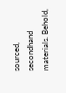sourced, secondhand materials. Behold,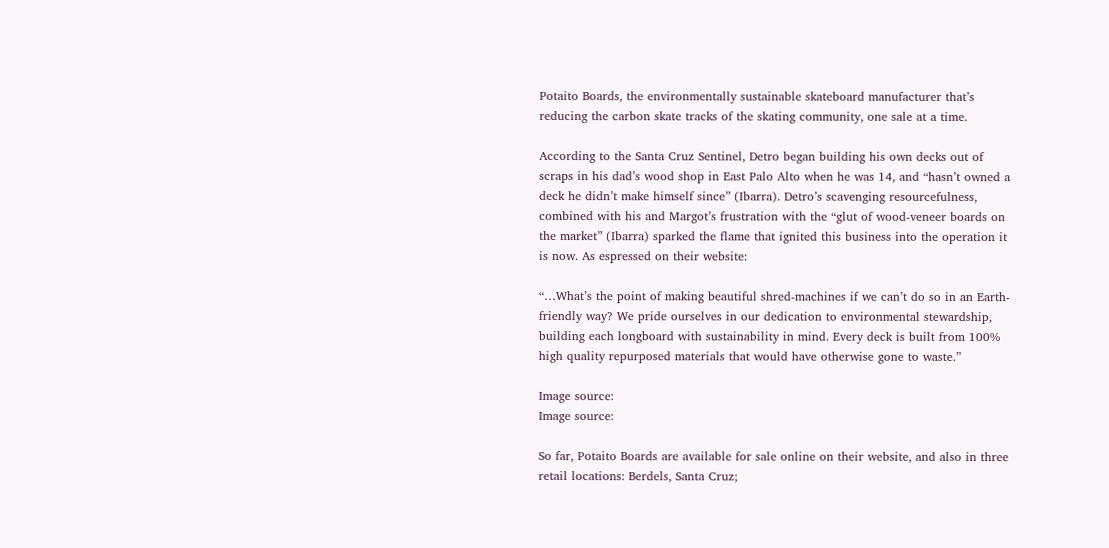Potaito Boards, the environmentally sustainable skateboard manufacturer that’s reducing the carbon skate tracks of the skating community, one sale at a time.

According to the Santa Cruz Sentinel, Detro began building his own decks out of scraps in his dad’s wood shop in East Palo Alto when he was 14, and “hasn’t owned a deck he didn’t make himself since” (Ibarra). Detro’s scavenging resourcefulness, combined with his and Margot’s frustration with the “glut of wood-veneer boards on the market” (Ibarra) sparked the flame that ignited this business into the operation it is now. As espressed on their website:

“…What’s the point of making beautiful shred-machines if we can’t do so in an Earth-friendly way? We pride ourselves in our dedication to environmental stewardship, building each longboard with sustainability in mind. Every deck is built from 100% high quality repurposed materials that would have otherwise gone to waste.”

Image source:
Image source:

So far, Potaito Boards are available for sale online on their website, and also in three retail locations: Berdels, Santa Cruz;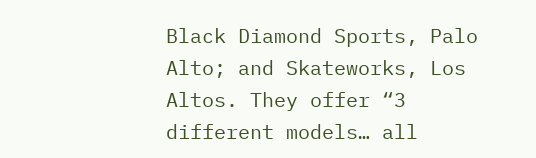Black Diamond Sports, Palo Alto; and Skateworks, Los Altos. They offer “3 different models… all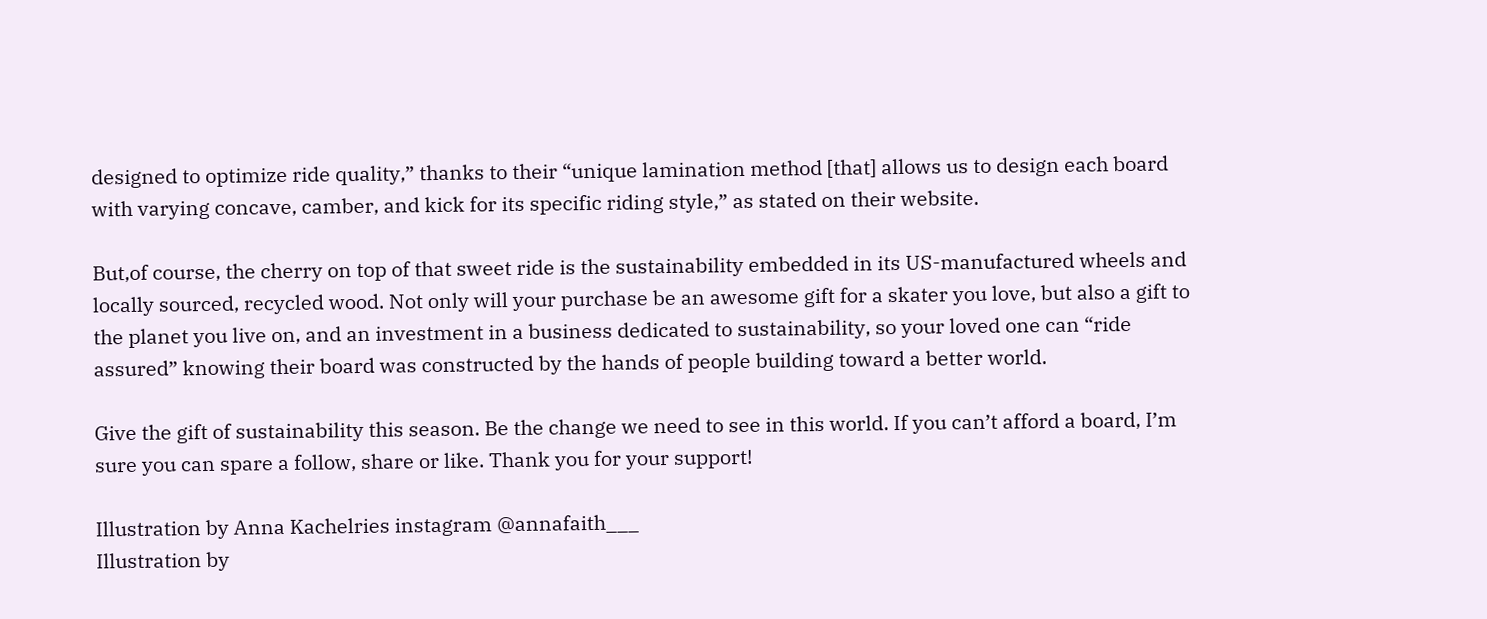designed to optimize ride quality,” thanks to their “unique lamination method [that] allows us to design each board with varying concave, camber, and kick for its specific riding style,” as stated on their website.

But,of course, the cherry on top of that sweet ride is the sustainability embedded in its US-manufactured wheels and locally sourced, recycled wood. Not only will your purchase be an awesome gift for a skater you love, but also a gift to the planet you live on, and an investment in a business dedicated to sustainability, so your loved one can “ride assured” knowing their board was constructed by the hands of people building toward a better world.

Give the gift of sustainability this season. Be the change we need to see in this world. If you can’t afford a board, I’m sure you can spare a follow, share or like. Thank you for your support!

Illustration by Anna Kachelries instagram @annafaith___
Illustration by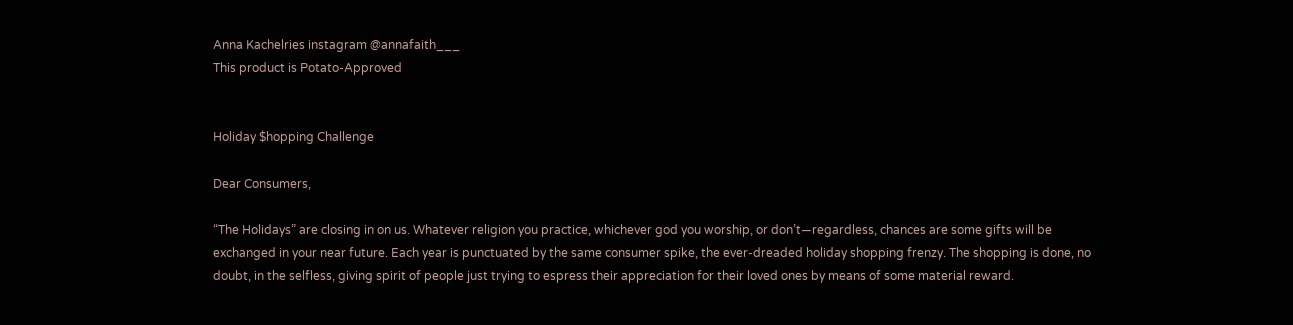Anna Kachelries instagram @annafaith___
This product is Potato-Approved


Holiday $hopping Challenge

Dear Consumers,

“The Holidays” are closing in on us. Whatever religion you practice, whichever god you worship, or don’t—regardless, chances are some gifts will be exchanged in your near future. Each year is punctuated by the same consumer spike, the ever-dreaded holiday shopping frenzy. The shopping is done, no doubt, in the selfless, giving spirit of people just trying to espress their appreciation for their loved ones by means of some material reward.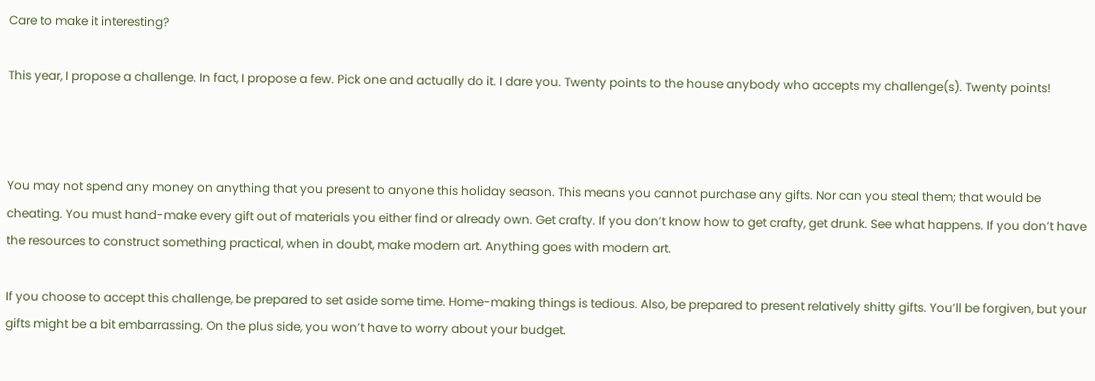Care to make it interesting?

This year, I propose a challenge. In fact, I propose a few. Pick one and actually do it. I dare you. Twenty points to the house anybody who accepts my challenge(s). Twenty points!



You may not spend any money on anything that you present to anyone this holiday season. This means you cannot purchase any gifts. Nor can you steal them; that would be cheating. You must hand-make every gift out of materials you either find or already own. Get crafty. If you don’t know how to get crafty, get drunk. See what happens. If you don’t have the resources to construct something practical, when in doubt, make modern art. Anything goes with modern art.

If you choose to accept this challenge, be prepared to set aside some time. Home-making things is tedious. Also, be prepared to present relatively shitty gifts. You’ll be forgiven, but your gifts might be a bit embarrassing. On the plus side, you won’t have to worry about your budget.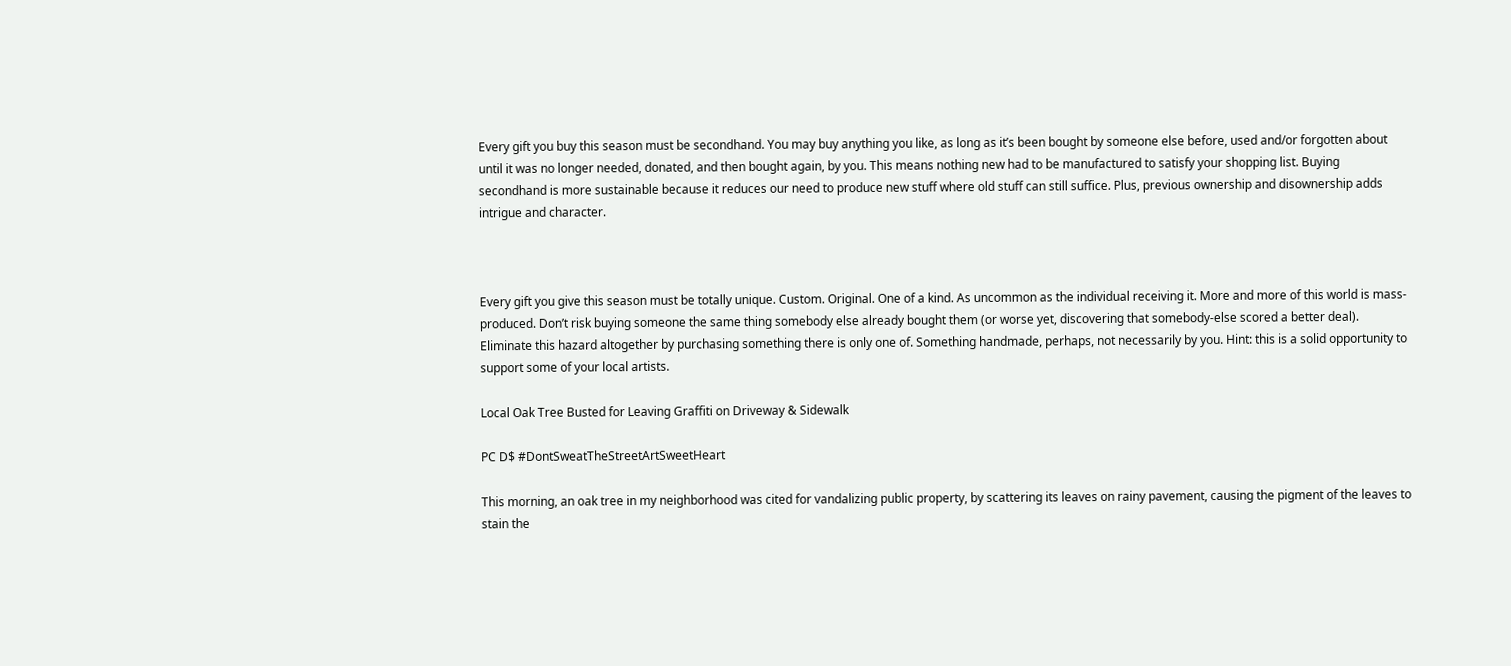Every gift you buy this season must be secondhand. You may buy anything you like, as long as it’s been bought by someone else before, used and/or forgotten about until it was no longer needed, donated, and then bought again, by you. This means nothing new had to be manufactured to satisfy your shopping list. Buying secondhand is more sustainable because it reduces our need to produce new stuff where old stuff can still suffice. Plus, previous ownership and disownership adds intrigue and character.



Every gift you give this season must be totally unique. Custom. Original. One of a kind. As uncommon as the individual receiving it. More and more of this world is mass-produced. Don’t risk buying someone the same thing somebody else already bought them (or worse yet, discovering that somebody-else scored a better deal). Eliminate this hazard altogether by purchasing something there is only one of. Something handmade, perhaps, not necessarily by you. Hint: this is a solid opportunity to support some of your local artists.

Local Oak Tree Busted for Leaving Graffiti on Driveway & Sidewalk

PC D$ #DontSweatTheStreetArtSweetHeart

This morning, an oak tree in my neighborhood was cited for vandalizing public property, by scattering its leaves on rainy pavement, causing the pigment of the leaves to stain the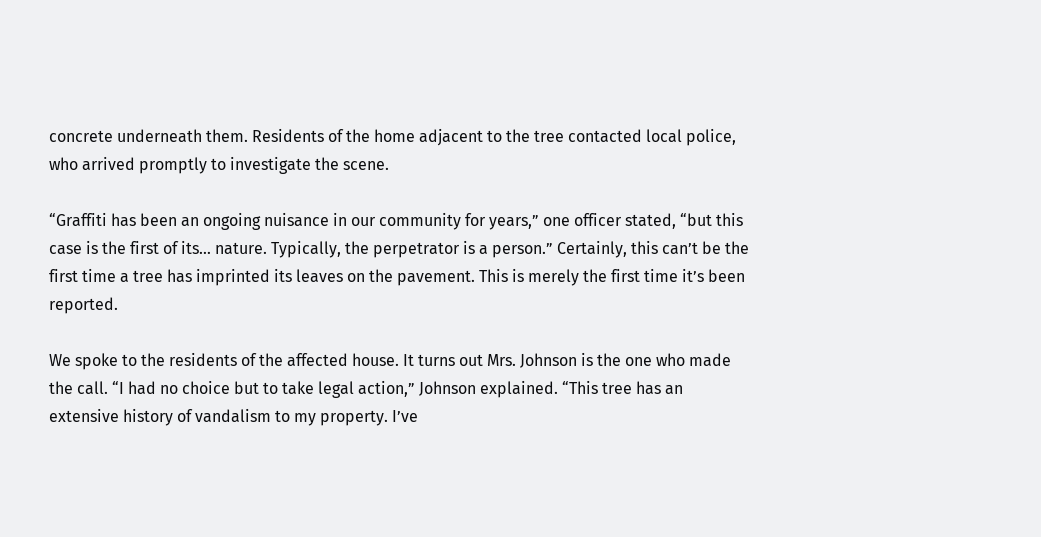concrete underneath them. Residents of the home adjacent to the tree contacted local police, who arrived promptly to investigate the scene.

“Graffiti has been an ongoing nuisance in our community for years,” one officer stated, “but this case is the first of its… nature. Typically, the perpetrator is a person.” Certainly, this can’t be the first time a tree has imprinted its leaves on the pavement. This is merely the first time it’s been reported.

We spoke to the residents of the affected house. It turns out Mrs. Johnson is the one who made the call. “I had no choice but to take legal action,” Johnson explained. “This tree has an extensive history of vandalism to my property. I’ve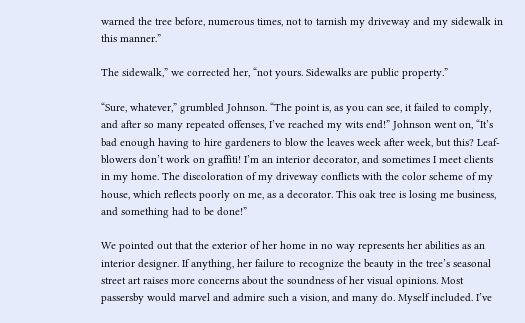warned the tree before, numerous times, not to tarnish my driveway and my sidewalk in this manner.”

The sidewalk,” we corrected her, “not yours. Sidewalks are public property.”

“Sure, whatever,” grumbled Johnson. “The point is, as you can see, it failed to comply, and after so many repeated offenses, I’ve reached my wits end!” Johnson went on, “It’s bad enough having to hire gardeners to blow the leaves week after week, but this? Leaf-blowers don’t work on graffiti! I’m an interior decorator, and sometimes I meet clients in my home. The discoloration of my driveway conflicts with the color scheme of my house, which reflects poorly on me, as a decorator. This oak tree is losing me business, and something had to be done!”

We pointed out that the exterior of her home in no way represents her abilities as an interior designer. If anything, her failure to recognize the beauty in the tree’s seasonal street art raises more concerns about the soundness of her visual opinions. Most passersby would marvel and admire such a vision, and many do. Myself included. I’ve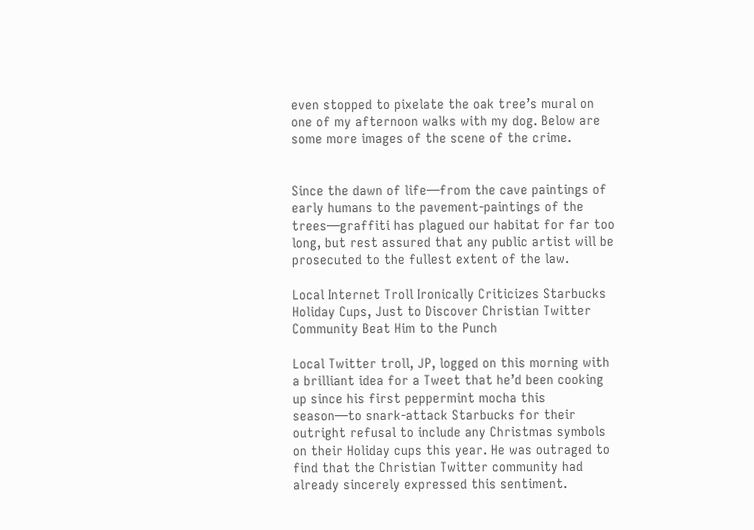even stopped to pixelate the oak tree’s mural on one of my afternoon walks with my dog. Below are some more images of the scene of the crime.


Since the dawn of life—from the cave paintings of early humans to the pavement-paintings of the trees—graffiti has plagued our habitat for far too long, but rest assured that any public artist will be prosecuted to the fullest extent of the law.

Local Internet Troll Ironically Criticizes Starbucks Holiday Cups, Just to Discover Christian Twitter Community Beat Him to the Punch

Local Twitter troll, JP, logged on this morning with a brilliant idea for a Tweet that he’d been cooking up since his first peppermint mocha this season—to snark-attack Starbucks for their outright refusal to include any Christmas symbols on their Holiday cups this year. He was outraged to find that the Christian Twitter community had already sincerely expressed this sentiment.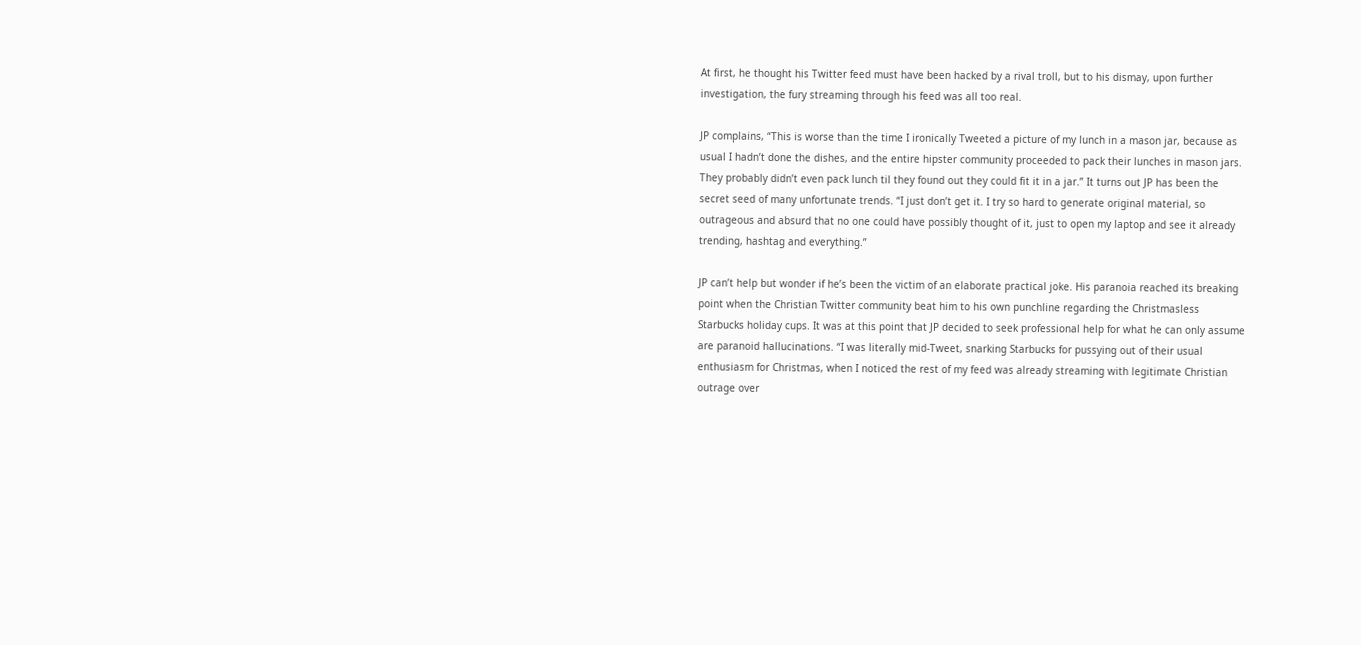At first, he thought his Twitter feed must have been hacked by a rival troll, but to his dismay, upon further investigation, the fury streaming through his feed was all too real.

JP complains, “This is worse than the time I ironically Tweeted a picture of my lunch in a mason jar, because as usual I hadn’t done the dishes, and the entire hipster community proceeded to pack their lunches in mason jars. They probably didn’t even pack lunch til they found out they could fit it in a jar.” It turns out JP has been the secret seed of many unfortunate trends. “I just don’t get it. I try so hard to generate original material, so outrageous and absurd that no one could have possibly thought of it, just to open my laptop and see it already trending, hashtag and everything.”

JP can’t help but wonder if he’s been the victim of an elaborate practical joke. His paranoia reached its breaking point when the Christian Twitter community beat him to his own punchline regarding the Christmasless Starbucks holiday cups. It was at this point that JP decided to seek professional help for what he can only assume are paranoid hallucinations. “I was literally mid-Tweet, snarking Starbucks for pussying out of their usual enthusiasm for Christmas, when I noticed the rest of my feed was already streaming with legitimate Christian outrage over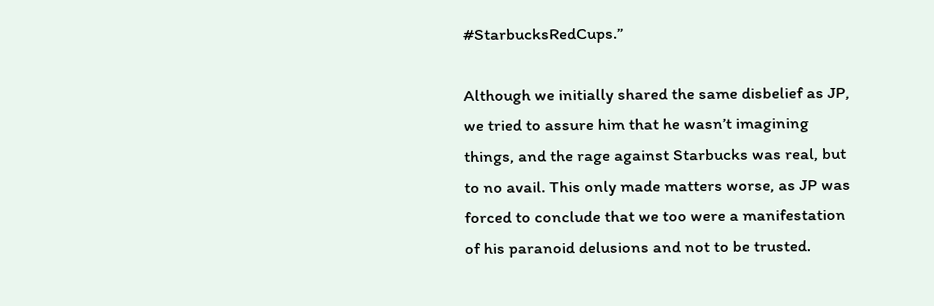#StarbucksRedCups.”

Although we initially shared the same disbelief as JP, we tried to assure him that he wasn’t imagining things, and the rage against Starbucks was real, but to no avail. This only made matters worse, as JP was forced to conclude that we too were a manifestation of his paranoid delusions and not to be trusted.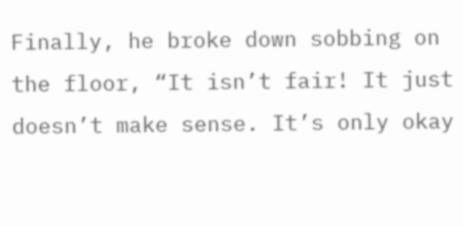Finally, he broke down sobbing on the floor, “It isn’t fair! It just doesn’t make sense. It’s only okay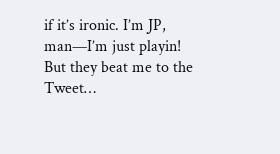if it’s ironic. I’m JP, man—I’m just playin! But they beat me to the Tweet…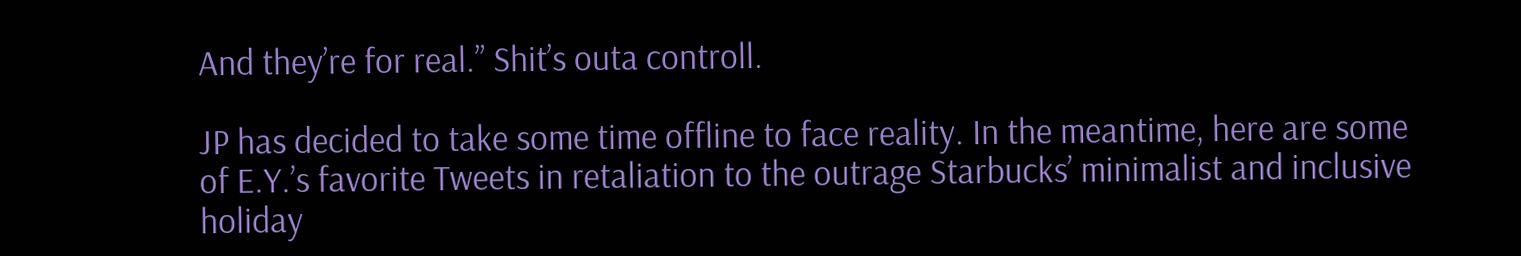And they’re for real.” Shit’s outa controll.

JP has decided to take some time offline to face reality. In the meantime, here are some of E.Y.’s favorite Tweets in retaliation to the outrage Starbucks’ minimalist and inclusive holiday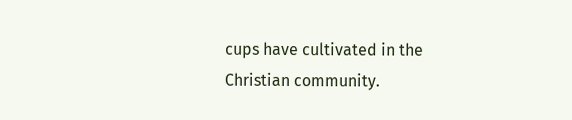cups have cultivated in the Christian community.